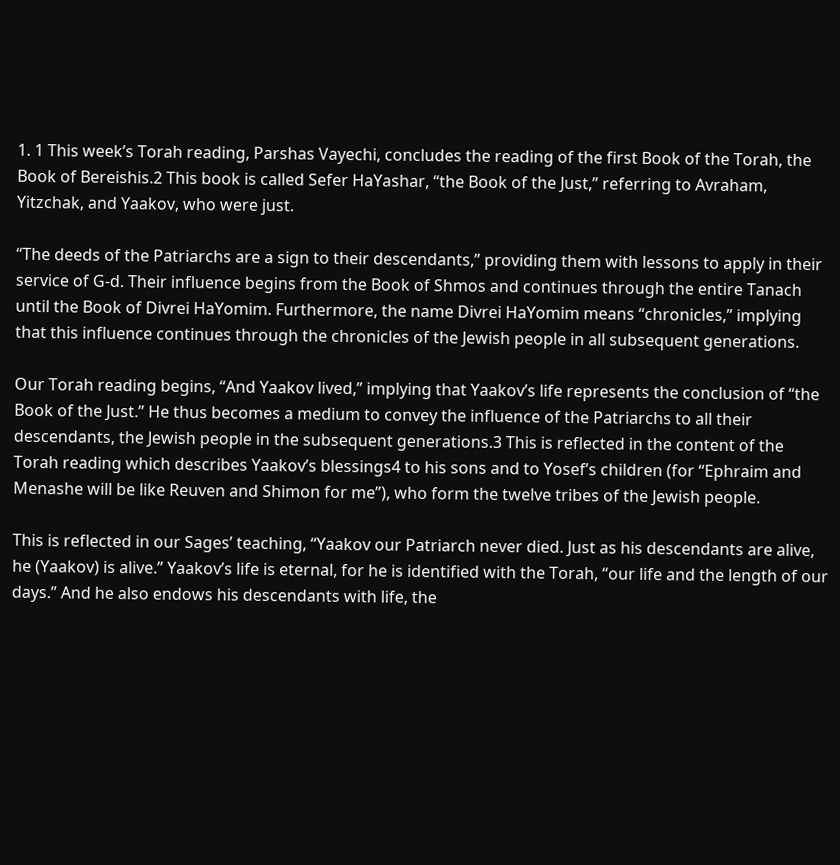1. 1 This week’s Torah reading, Parshas Vayechi, concludes the reading of the first Book of the Torah, the Book of Bereishis.2 This book is called Sefer HaYashar, “the Book of the Just,” referring to Avraham, Yitzchak, and Yaakov, who were just.

“The deeds of the Patriarchs are a sign to their descendants,” providing them with lessons to apply in their service of G‑d. Their influence begins from the Book of Shmos and continues through the entire Tanach until the Book of Divrei HaYomim. Furthermore, the name Divrei HaYomim means “chronicles,” implying that this influence continues through the chronicles of the Jewish people in all subsequent generations.

Our Torah reading begins, “And Yaakov lived,” implying that Yaakov’s life represents the conclusion of “the Book of the Just.” He thus becomes a medium to convey the influence of the Patriarchs to all their descendants, the Jewish people in the subsequent generations.3 This is reflected in the content of the Torah reading which describes Yaakov’s blessings4 to his sons and to Yosef’s children (for “Ephraim and Menashe will be like Reuven and Shimon for me”), who form the twelve tribes of the Jewish people.

This is reflected in our Sages’ teaching, “Yaakov our Patriarch never died. Just as his descendants are alive, he (Yaakov) is alive.” Yaakov’s life is eternal, for he is identified with the Torah, “our life and the length of our days.” And he also endows his descendants with life, the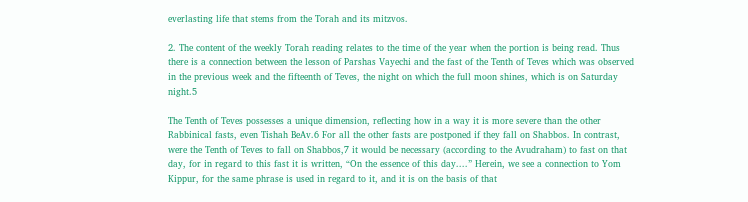everlasting life that stems from the Torah and its mitzvos.

2. The content of the weekly Torah reading relates to the time of the year when the portion is being read. Thus there is a connection between the lesson of Parshas Vayechi and the fast of the Tenth of Teves which was observed in the previous week and the fifteenth of Teves, the night on which the full moon shines, which is on Saturday night.5

The Tenth of Teves possesses a unique dimension, reflecting how in a way it is more severe than the other Rabbinical fasts, even Tishah BeAv.6 For all the other fasts are postponed if they fall on Shabbos. In contrast, were the Tenth of Teves to fall on Shabbos,7 it would be necessary (according to the Avudraham) to fast on that day, for in regard to this fast it is written, “On the essence of this day....” Herein, we see a connection to Yom Kippur, for the same phrase is used in regard to it, and it is on the basis of that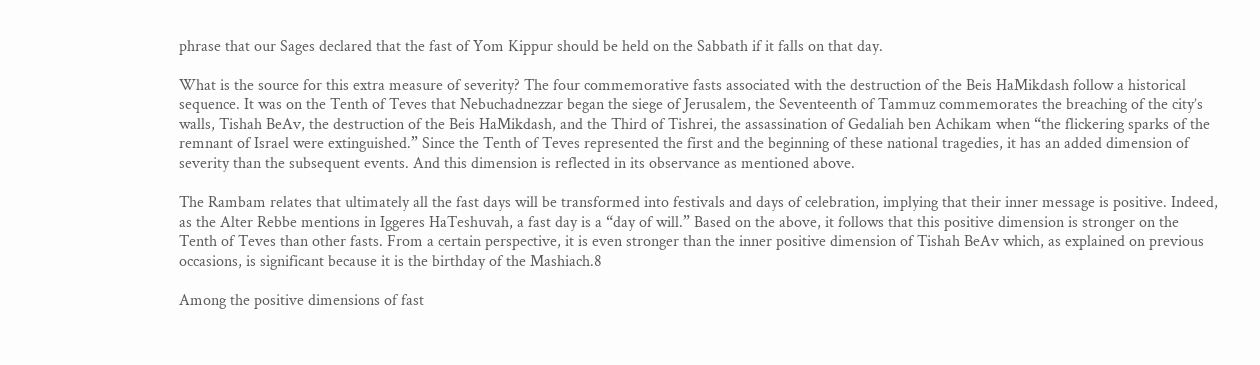phrase that our Sages declared that the fast of Yom Kippur should be held on the Sabbath if it falls on that day.

What is the source for this extra measure of severity? The four commemorative fasts associated with the destruction of the Beis HaMikdash follow a historical sequence. It was on the Tenth of Teves that Nebuchadnezzar began the siege of Jerusalem, the Seventeenth of Tammuz commemorates the breaching of the city’s walls, Tishah BeAv, the destruction of the Beis HaMikdash, and the Third of Tishrei, the assassination of Gedaliah ben Achikam when “the flickering sparks of the remnant of Israel were extinguished.” Since the Tenth of Teves represented the first and the beginning of these national tragedies, it has an added dimension of severity than the subsequent events. And this dimension is reflected in its observance as mentioned above.

The Rambam relates that ultimately all the fast days will be transformed into festivals and days of celebration, implying that their inner message is positive. Indeed, as the Alter Rebbe mentions in Iggeres HaTeshuvah, a fast day is a “day of will.” Based on the above, it follows that this positive dimension is stronger on the Tenth of Teves than other fasts. From a certain perspective, it is even stronger than the inner positive dimension of Tishah BeAv which, as explained on previous occasions, is significant because it is the birthday of the Mashiach.8

Among the positive dimensions of fast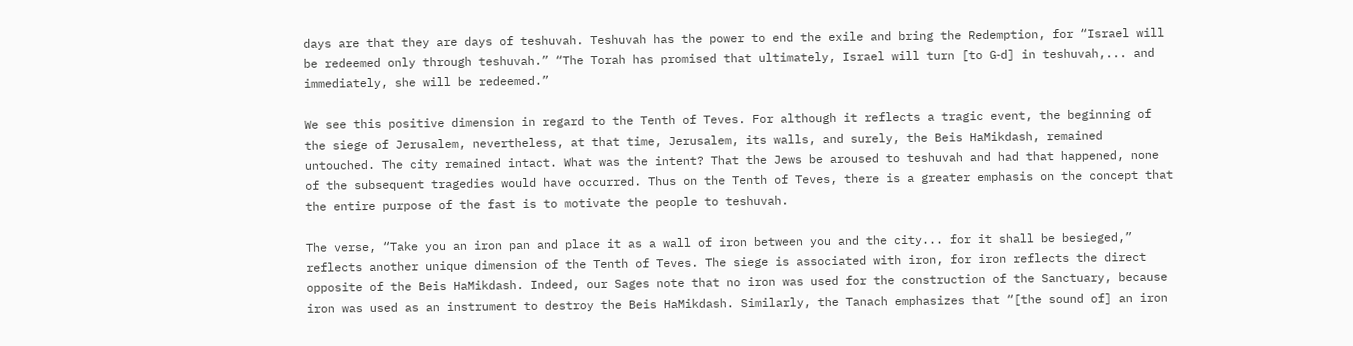days are that they are days of teshuvah. Teshuvah has the power to end the exile and bring the Redemption, for “Israel will be redeemed only through teshuvah.” “The Torah has promised that ultimately, Israel will turn [to G‑d] in teshuvah,... and immediately, she will be redeemed.”

We see this positive dimension in regard to the Tenth of Teves. For although it reflects a tragic event, the beginning of the siege of Jerusalem, nevertheless, at that time, Jerusalem, its walls, and surely, the Beis HaMikdash, remained untouched. The city remained intact. What was the intent? That the Jews be aroused to teshuvah and had that happened, none of the subsequent tragedies would have occurred. Thus on the Tenth of Teves, there is a greater emphasis on the concept that the entire purpose of the fast is to motivate the people to teshuvah.

The verse, “Take you an iron pan and place it as a wall of iron between you and the city... for it shall be besieged,” reflects another unique dimension of the Tenth of Teves. The siege is associated with iron, for iron reflects the direct opposite of the Beis HaMikdash. Indeed, our Sages note that no iron was used for the construction of the Sanctuary, because iron was used as an instrument to destroy the Beis HaMikdash. Similarly, the Tanach emphasizes that “[the sound of] an iron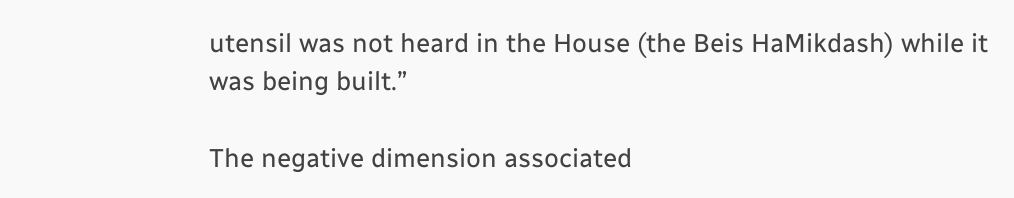utensil was not heard in the House (the Beis HaMikdash) while it was being built.”

The negative dimension associated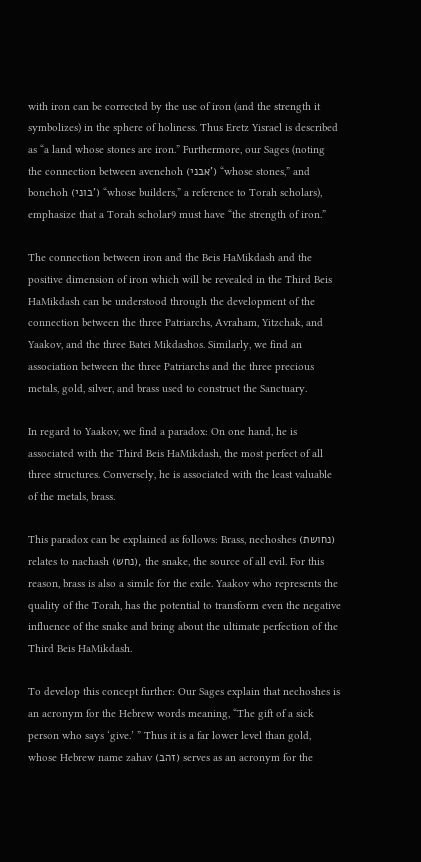with iron can be corrected by the use of iron (and the strength it symbolizes) in the sphere of holiness. Thus Eretz Yisrael is described as “a land whose stones are iron.” Furthermore, our Sages (noting the connection between avenehoh (אבני') “whose stones,” and bonehoh (בוני') “whose builders,” a reference to Torah scholars), emphasize that a Torah scholar9 must have “the strength of iron.”

The connection between iron and the Beis HaMikdash and the positive dimension of iron which will be revealed in the Third Beis HaMikdash can be understood through the development of the connection between the three Patriarchs, Avraham, Yitzchak, and Yaakov, and the three Batei Mikdashos. Similarly, we find an association between the three Patriarchs and the three precious metals, gold, silver, and brass used to construct the Sanctuary.

In regard to Yaakov, we find a paradox: On one hand, he is associated with the Third Beis HaMikdash, the most perfect of all three structures. Conversely, he is associated with the least valuable of the metals, brass.

This paradox can be explained as follows: Brass, nechoshes (נחושת) relates to nachash (נחש), the snake, the source of all evil. For this reason, brass is also a simile for the exile. Yaakov who represents the quality of the Torah, has the potential to transform even the negative influence of the snake and bring about the ultimate perfection of the Third Beis HaMikdash.

To develop this concept further: Our Sages explain that nechoshes is an acronym for the Hebrew words meaning, “The gift of a sick person who says ‘give.’ ” Thus it is a far lower level than gold, whose Hebrew name zahav (זהב) serves as an acronym for the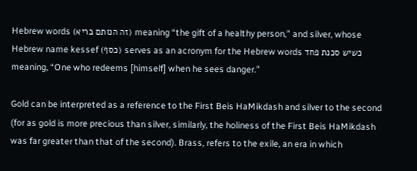Hebrew words (זה הנותם בריא) meaning “the gift of a healthy person,” and silver, whose Hebrew name kessef (כסף) serves as an acronym for the Hebrew words כשיש סכנת פחד meaning, “One who redeems [himself] when he sees danger.”

Gold can be interpreted as a reference to the First Beis HaMikdash and silver to the second (for as gold is more precious than silver, similarly, the holiness of the First Beis HaMikdash was far greater than that of the second). Brass, refers to the exile, an era in which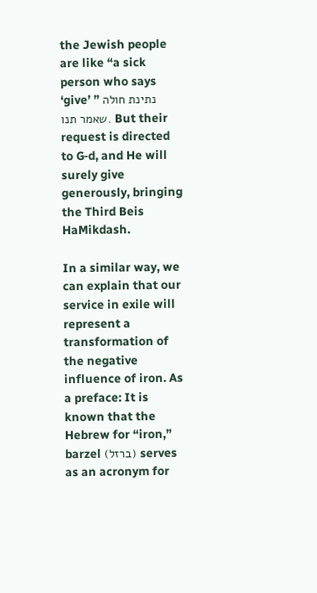the Jewish people are like “a sick person who says ‘give’ ” נתינת חולה שאמר תנו. But their request is directed to G‑d, and He will surely give generously, bringing the Third Beis HaMikdash.

In a similar way, we can explain that our service in exile will represent a transformation of the negative influence of iron. As a preface: It is known that the Hebrew for “iron,” barzel (ברזל) serves as an acronym for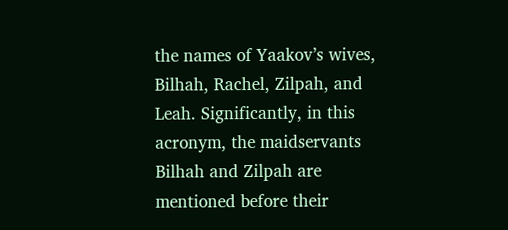the names of Yaakov’s wives, Bilhah, Rachel, Zilpah, and Leah. Significantly, in this acronym, the maidservants Bilhah and Zilpah are mentioned before their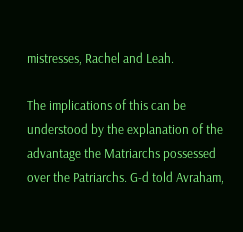mistresses, Rachel and Leah.

The implications of this can be understood by the explanation of the advantage the Matriarchs possessed over the Patriarchs. G‑d told Avraham,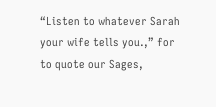“Listen to whatever Sarah your wife tells you.,” for to quote our Sages,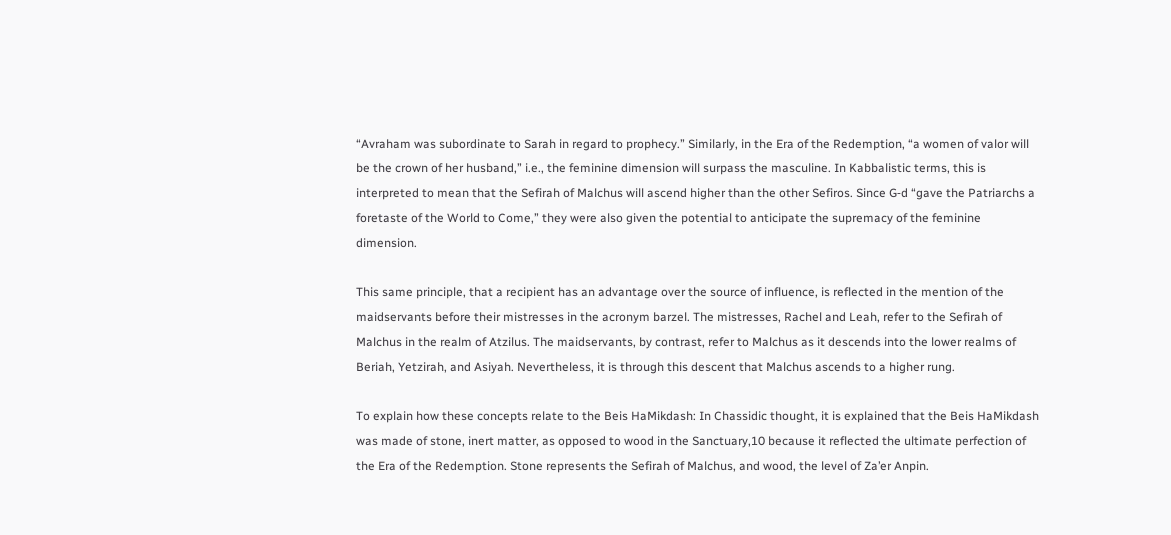“Avraham was subordinate to Sarah in regard to prophecy.” Similarly, in the Era of the Redemption, “a women of valor will be the crown of her husband,” i.e., the feminine dimension will surpass the masculine. In Kabbalistic terms, this is interpreted to mean that the Sefirah of Malchus will ascend higher than the other Sefiros. Since G‑d “gave the Patriarchs a foretaste of the World to Come,” they were also given the potential to anticipate the supremacy of the feminine dimension.

This same principle, that a recipient has an advantage over the source of influence, is reflected in the mention of the maidservants before their mistresses in the acronym barzel. The mistresses, Rachel and Leah, refer to the Sefirah of Malchus in the realm of Atzilus. The maidservants, by contrast, refer to Malchus as it descends into the lower realms of Beriah, Yetzirah, and Asiyah. Nevertheless, it is through this descent that Malchus ascends to a higher rung.

To explain how these concepts relate to the Beis HaMikdash: In Chassidic thought, it is explained that the Beis HaMikdash was made of stone, inert matter, as opposed to wood in the Sanctuary,10 because it reflected the ultimate perfection of the Era of the Redemption. Stone represents the Sefirah of Malchus, and wood, the level of Za’er Anpin.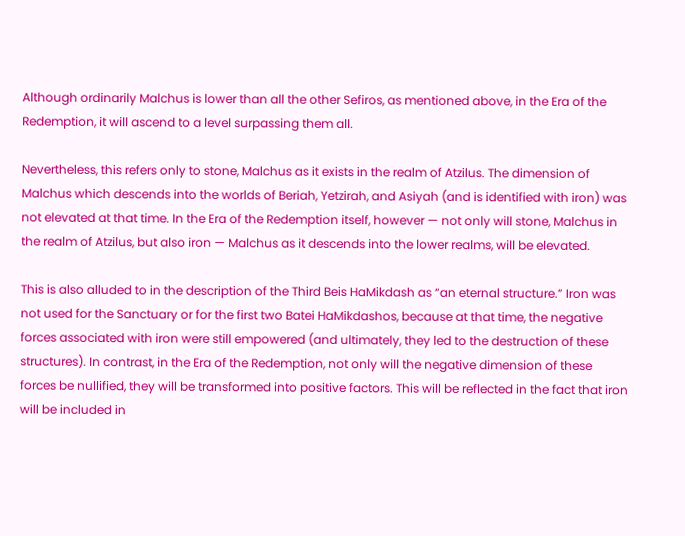Although ordinarily Malchus is lower than all the other Sefiros, as mentioned above, in the Era of the Redemption, it will ascend to a level surpassing them all.

Nevertheless, this refers only to stone, Malchus as it exists in the realm of Atzilus. The dimension of Malchus which descends into the worlds of Beriah, Yetzirah, and Asiyah (and is identified with iron) was not elevated at that time. In the Era of the Redemption itself, however — not only will stone, Malchus in the realm of Atzilus, but also iron — Malchus as it descends into the lower realms, will be elevated.

This is also alluded to in the description of the Third Beis HaMikdash as “an eternal structure.” Iron was not used for the Sanctuary or for the first two Batei HaMikdashos, because at that time, the negative forces associated with iron were still empowered (and ultimately, they led to the destruction of these structures). In contrast, in the Era of the Redemption, not only will the negative dimension of these forces be nullified, they will be transformed into positive factors. This will be reflected in the fact that iron will be included in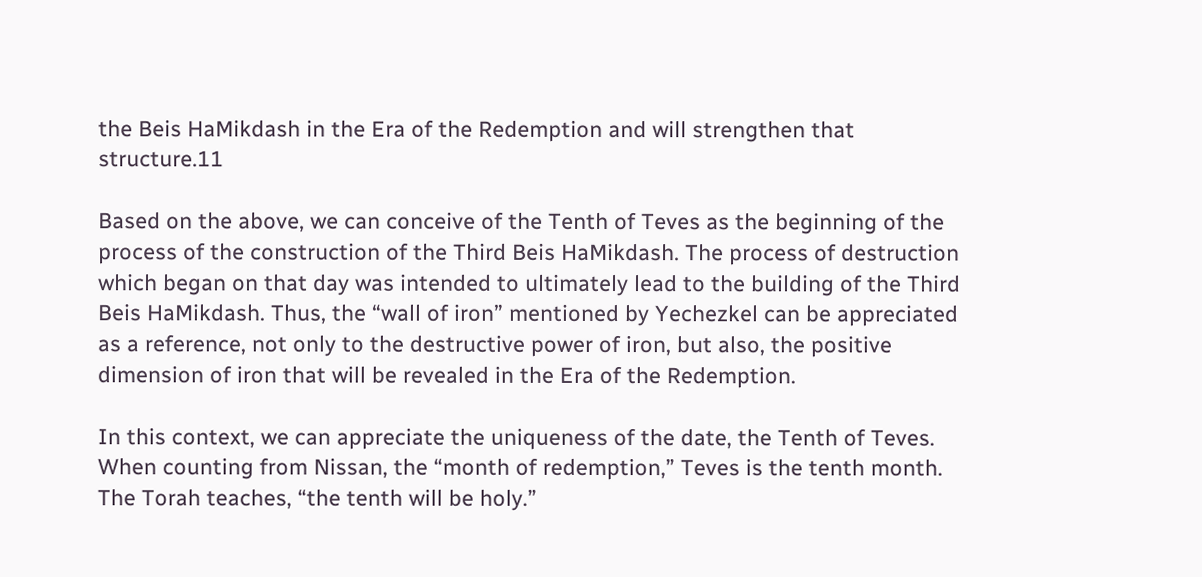the Beis HaMikdash in the Era of the Redemption and will strengthen that structure.11

Based on the above, we can conceive of the Tenth of Teves as the beginning of the process of the construction of the Third Beis HaMikdash. The process of destruction which began on that day was intended to ultimately lead to the building of the Third Beis HaMikdash. Thus, the “wall of iron” mentioned by Yechezkel can be appreciated as a reference, not only to the destructive power of iron, but also, the positive dimension of iron that will be revealed in the Era of the Redemption.

In this context, we can appreciate the uniqueness of the date, the Tenth of Teves. When counting from Nissan, the “month of redemption,” Teves is the tenth month. The Torah teaches, “the tenth will be holy.”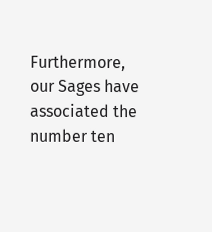Furthermore, our Sages have associated the number ten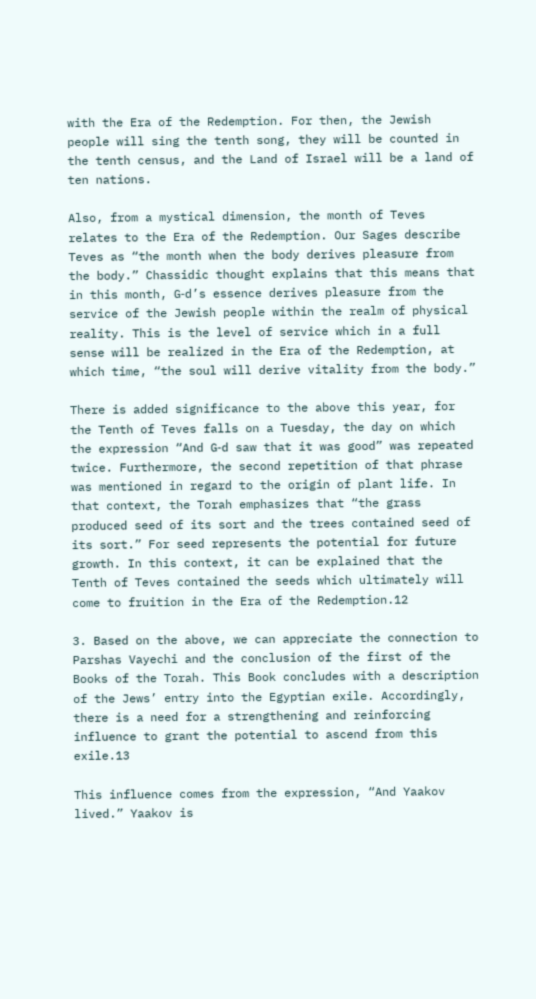with the Era of the Redemption. For then, the Jewish people will sing the tenth song, they will be counted in the tenth census, and the Land of Israel will be a land of ten nations.

Also, from a mystical dimension, the month of Teves relates to the Era of the Redemption. Our Sages describe Teves as “the month when the body derives pleasure from the body.” Chassidic thought explains that this means that in this month, G‑d’s essence derives pleasure from the service of the Jewish people within the realm of physical reality. This is the level of service which in a full sense will be realized in the Era of the Redemption, at which time, “the soul will derive vitality from the body.”

There is added significance to the above this year, for the Tenth of Teves falls on a Tuesday, the day on which the expression “And G‑d saw that it was good” was repeated twice. Furthermore, the second repetition of that phrase was mentioned in regard to the origin of plant life. In that context, the Torah emphasizes that “the grass produced seed of its sort and the trees contained seed of its sort.” For seed represents the potential for future growth. In this context, it can be explained that the Tenth of Teves contained the seeds which ultimately will come to fruition in the Era of the Redemption.12

3. Based on the above, we can appreciate the connection to Parshas Vayechi and the conclusion of the first of the Books of the Torah. This Book concludes with a description of the Jews’ entry into the Egyptian exile. Accordingly, there is a need for a strengthening and reinforcing influence to grant the potential to ascend from this exile.13

This influence comes from the expression, “And Yaakov lived.” Yaakov is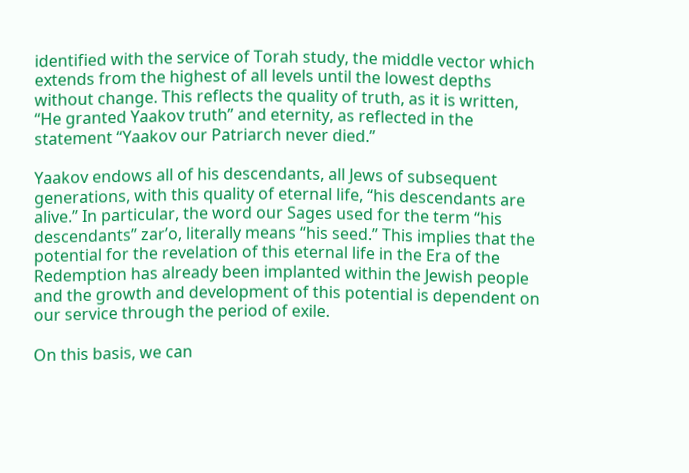identified with the service of Torah study, the middle vector which extends from the highest of all levels until the lowest depths without change. This reflects the quality of truth, as it is written, “He granted Yaakov truth” and eternity, as reflected in the statement “Yaakov our Patriarch never died.”

Yaakov endows all of his descendants, all Jews of subsequent generations, with this quality of eternal life, “his descendants are alive.” In particular, the word our Sages used for the term “his descendants” zar’o, literally means “his seed.” This implies that the potential for the revelation of this eternal life in the Era of the Redemption has already been implanted within the Jewish people and the growth and development of this potential is dependent on our service through the period of exile.

On this basis, we can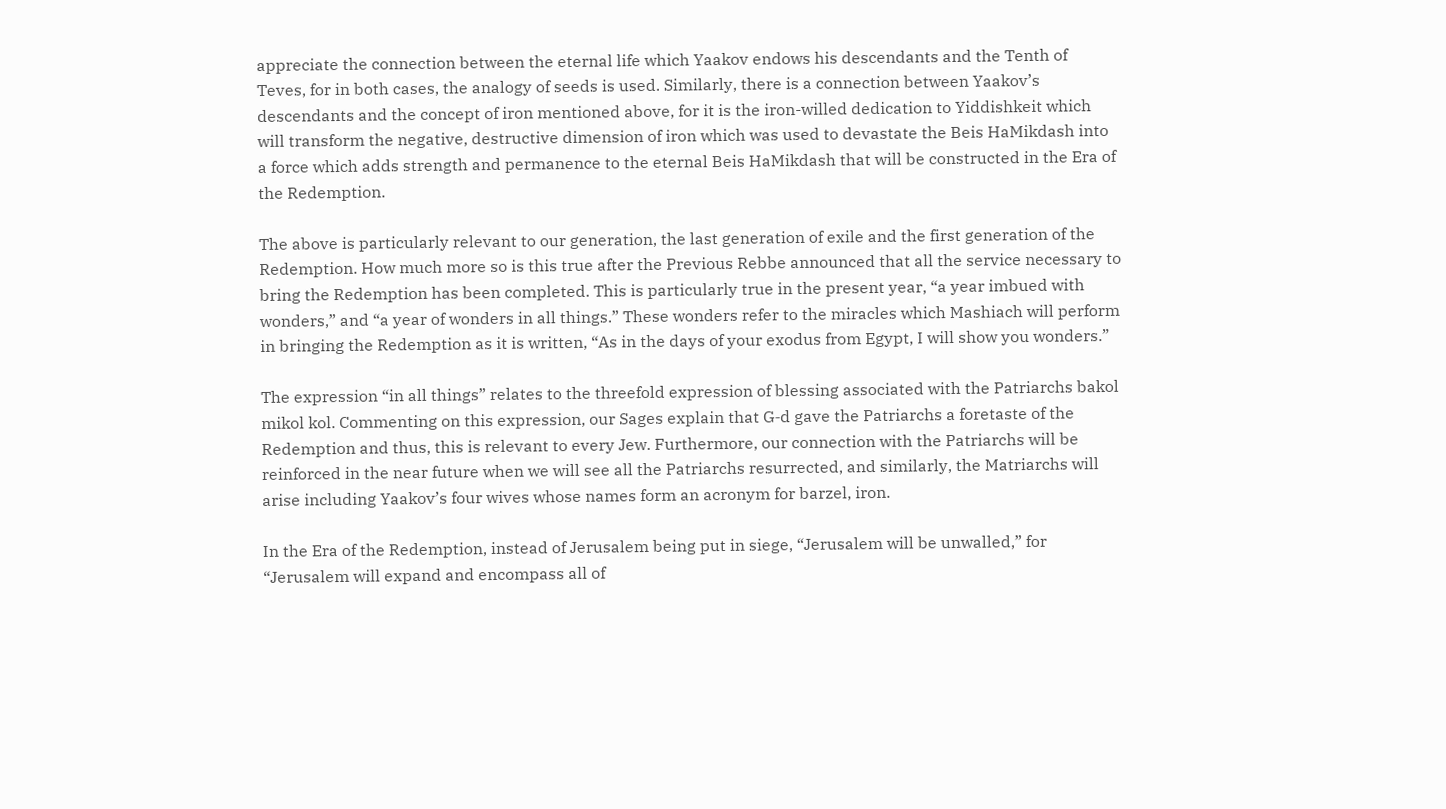appreciate the connection between the eternal life which Yaakov endows his descendants and the Tenth of Teves, for in both cases, the analogy of seeds is used. Similarly, there is a connection between Yaakov’s descendants and the concept of iron mentioned above, for it is the iron-willed dedication to Yiddishkeit which will transform the negative, destructive dimension of iron which was used to devastate the Beis HaMikdash into a force which adds strength and permanence to the eternal Beis HaMikdash that will be constructed in the Era of the Redemption.

The above is particularly relevant to our generation, the last generation of exile and the first generation of the Redemption. How much more so is this true after the Previous Rebbe announced that all the service necessary to bring the Redemption has been completed. This is particularly true in the present year, “a year imbued with wonders,” and “a year of wonders in all things.” These wonders refer to the miracles which Mashiach will perform in bringing the Redemption as it is written, “As in the days of your exodus from Egypt, I will show you wonders.”

The expression “in all things” relates to the threefold expression of blessing associated with the Patriarchs bakol mikol kol. Commenting on this expression, our Sages explain that G‑d gave the Patriarchs a foretaste of the Redemption and thus, this is relevant to every Jew. Furthermore, our connection with the Patriarchs will be reinforced in the near future when we will see all the Patriarchs resurrected, and similarly, the Matriarchs will arise including Yaakov’s four wives whose names form an acronym for barzel, iron.

In the Era of the Redemption, instead of Jerusalem being put in siege, “Jerusalem will be unwalled,” for “Jerusalem will expand and encompass all of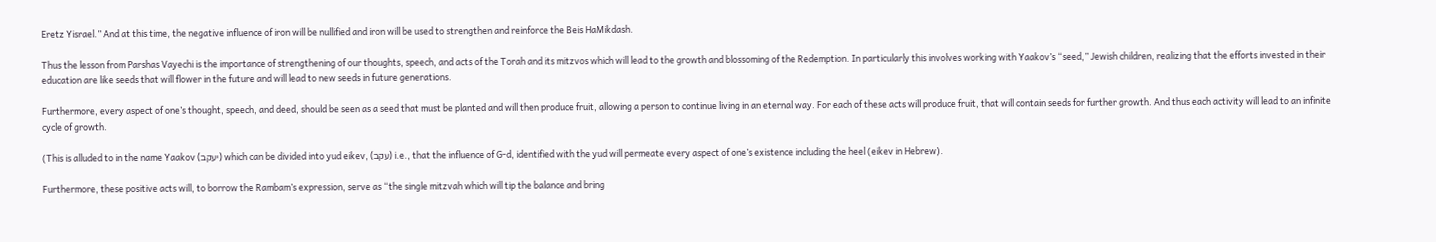Eretz Yisrael.” And at this time, the negative influence of iron will be nullified and iron will be used to strengthen and reinforce the Beis HaMikdash.

Thus the lesson from Parshas Vayechi is the importance of strengthening of our thoughts, speech, and acts of the Torah and its mitzvos which will lead to the growth and blossoming of the Redemption. In particularly this involves working with Yaakov’s “seed,” Jewish children, realizing that the efforts invested in their education are like seeds that will flower in the future and will lead to new seeds in future generations.

Furthermore, every aspect of one’s thought, speech, and deed, should be seen as a seed that must be planted and will then produce fruit, allowing a person to continue living in an eternal way. For each of these acts will produce fruit, that will contain seeds for further growth. And thus each activity will lead to an infinite cycle of growth.

(This is alluded to in the name Yaakov (יעקב) which can be divided into yud eikev, (עקב) i.e., that the influence of G‑d, identified with the yud will permeate every aspect of one’s existence including the heel (eikev in Hebrew).

Furthermore, these positive acts will, to borrow the Rambam’s expression, serve as “the single mitzvah which will tip the balance and bring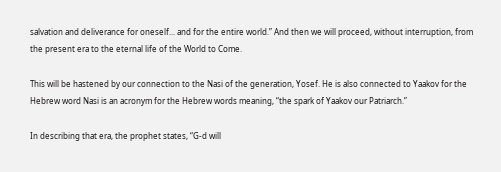salvation and deliverance for oneself... and for the entire world.” And then we will proceed, without interruption, from the present era to the eternal life of the World to Come.

This will be hastened by our connection to the Nasi of the generation, Yosef. He is also connected to Yaakov for the Hebrew word Nasi is an acronym for the Hebrew words meaning, “the spark of Yaakov our Patriarch.”

In describing that era, the prophet states, “G‑d will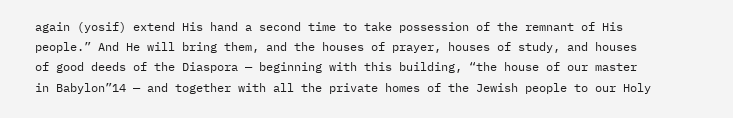again (yosif) extend His hand a second time to take possession of the remnant of His people.” And He will bring them, and the houses of prayer, houses of study, and houses of good deeds of the Diaspora — beginning with this building, “the house of our master in Babylon”14 — and together with all the private homes of the Jewish people to our Holy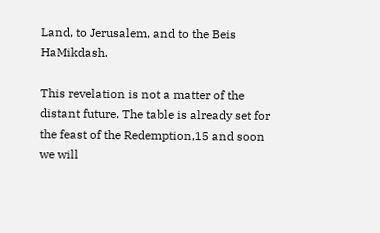Land, to Jerusalem, and to the Beis HaMikdash.

This revelation is not a matter of the distant future. The table is already set for the feast of the Redemption,15 and soon we will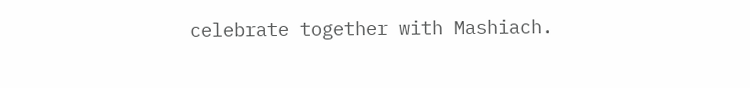celebrate together with Mashiach.